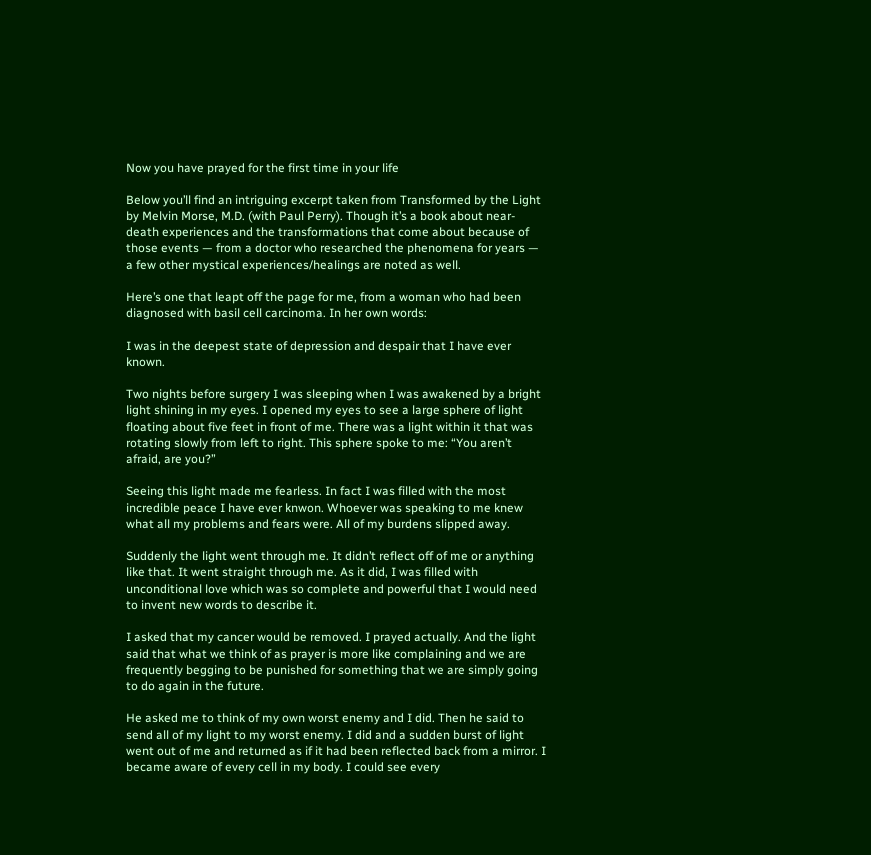Now you have prayed for the first time in your life

Below you’ll find an intriguing excerpt taken from Transformed by the Light by Melvin Morse, M.D. (with Paul Perry). Though it’s a book about near-death experiences and the transformations that come about because of those events — from a doctor who researched the phenomena for years — a few other mystical experiences/healings are noted as well.

Here’s one that leapt off the page for me, from a woman who had been diagnosed with basil cell carcinoma. In her own words:

I was in the deepest state of depression and despair that I have ever known.

Two nights before surgery I was sleeping when I was awakened by a bright light shining in my eyes. I opened my eyes to see a large sphere of light floating about five feet in front of me. There was a light within it that was rotating slowly from left to right. This sphere spoke to me: “You aren’t afraid, are you?”

Seeing this light made me fearless. In fact I was filled with the most incredible peace I have ever knwon. Whoever was speaking to me knew what all my problems and fears were. All of my burdens slipped away.

Suddenly the light went through me. It didn’t reflect off of me or anything like that. It went straight through me. As it did, I was filled with unconditional love which was so complete and powerful that I would need to invent new words to describe it.

I asked that my cancer would be removed. I prayed actually. And the light said that what we think of as prayer is more like complaining and we are frequently begging to be punished for something that we are simply going to do again in the future.

He asked me to think of my own worst enemy and I did. Then he said to send all of my light to my worst enemy. I did and a sudden burst of light went out of me and returned as if it had been reflected back from a mirror. I became aware of every cell in my body. I could see every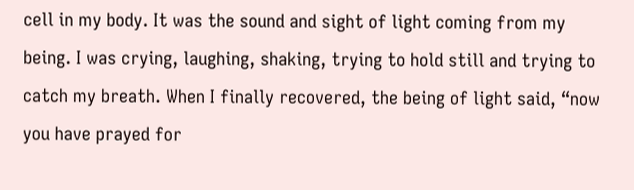cell in my body. It was the sound and sight of light coming from my being. I was crying, laughing, shaking, trying to hold still and trying to catch my breath. When I finally recovered, the being of light said, “now you have prayed for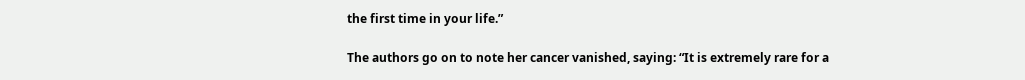the first time in your life.”

The authors go on to note her cancer vanished, saying: “It is extremely rare for a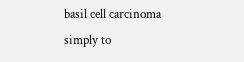basil cell carcinoma simply to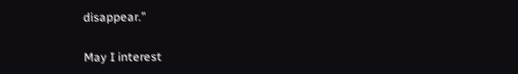disappear.”

May I interest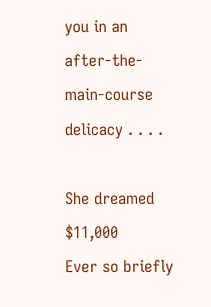you in an after-the-main-course delicacy . . . .

She dreamed $11,000
Ever so briefly